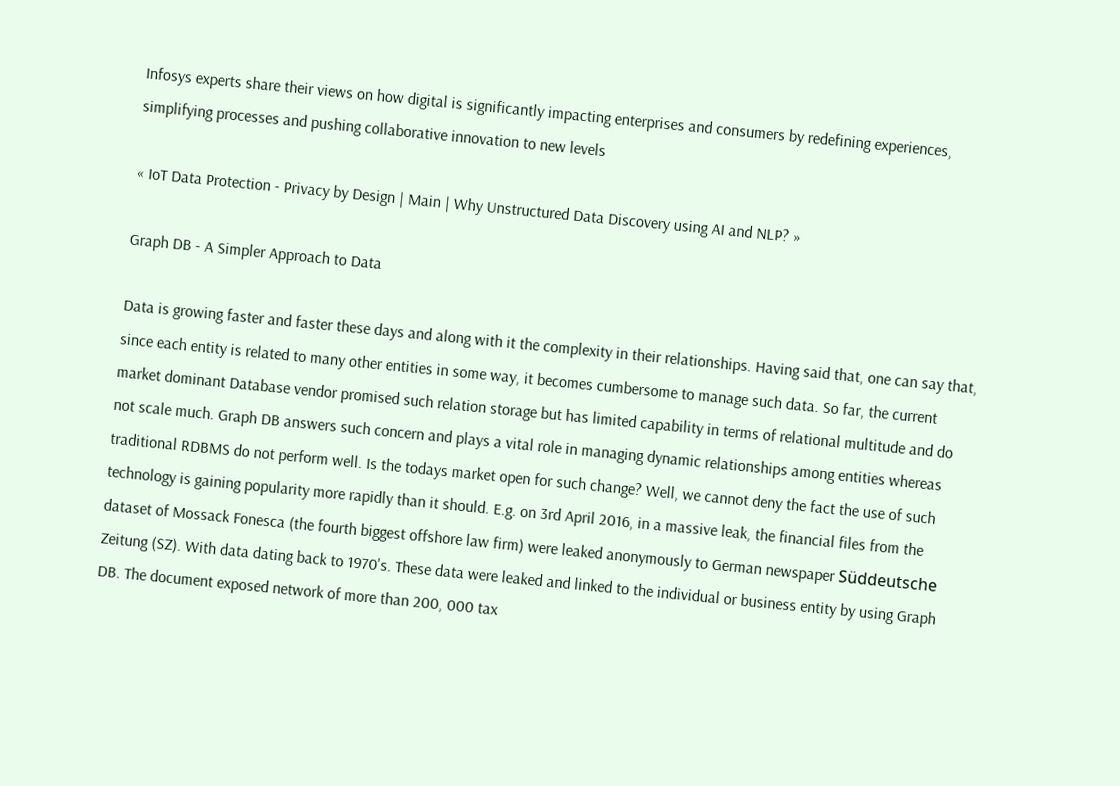Infosys experts share their views on how digital is significantly impacting enterprises and consumers by redefining experiences, simplifying processes and pushing collaborative innovation to new levels

« IoT Data Protection - Privacy by Design | Main | Why Unstructured Data Discovery using AI and NLP? »

Graph DB - A Simpler Approach to Data

Data is growing faster and faster these days and along with it the complexity in their relationships. Having said that, one can say that, since each entity is related to many other entities in some way, it becomes cumbersome to manage such data. So far, the current market dominant Database vendor promised such relation storage but has limited capability in terms of relational multitude and do not scale much. Graph DB answers such concern and plays a vital role in managing dynamic relationships among entities whereas traditional RDBMS do not perform well. Is the todays market open for such change? Well, we cannot deny the fact the use of such technology is gaining popularity more rapidly than it should. E.g. on 3rd April 2016, in a massive leak, the financial files from the dataset of Mossack Fonesca (the fourth biggest offshore law firm) were leaked anonymously to German newspaper Süddeutsche Zeitung (SZ). With data dating back to 1970's. These data were leaked and linked to the individual or business entity by using Graph DB. The document exposed network of more than 200, 000 tax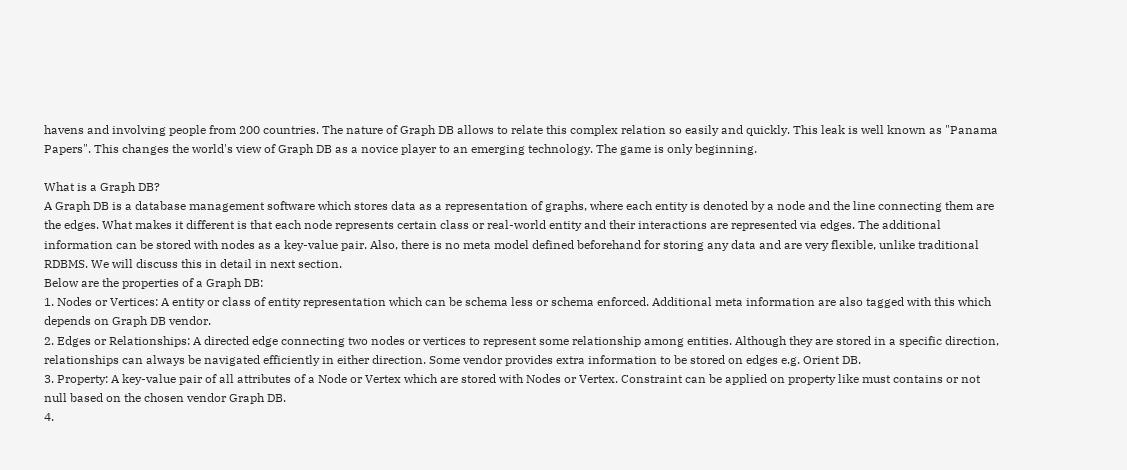havens and involving people from 200 countries. The nature of Graph DB allows to relate this complex relation so easily and quickly. This leak is well known as "Panama Papers". This changes the world's view of Graph DB as a novice player to an emerging technology. The game is only beginning.

What is a Graph DB?
A Graph DB is a database management software which stores data as a representation of graphs, where each entity is denoted by a node and the line connecting them are the edges. What makes it different is that each node represents certain class or real-world entity and their interactions are represented via edges. The additional information can be stored with nodes as a key-value pair. Also, there is no meta model defined beforehand for storing any data and are very flexible, unlike traditional RDBMS. We will discuss this in detail in next section.
Below are the properties of a Graph DB:
1. Nodes or Vertices: A entity or class of entity representation which can be schema less or schema enforced. Additional meta information are also tagged with this which depends on Graph DB vendor.
2. Edges or Relationships: A directed edge connecting two nodes or vertices to represent some relationship among entities. Although they are stored in a specific direction, relationships can always be navigated efficiently in either direction. Some vendor provides extra information to be stored on edges e.g. Orient DB.
3. Property: A key-value pair of all attributes of a Node or Vertex which are stored with Nodes or Vertex. Constraint can be applied on property like must contains or not null based on the chosen vendor Graph DB.
4.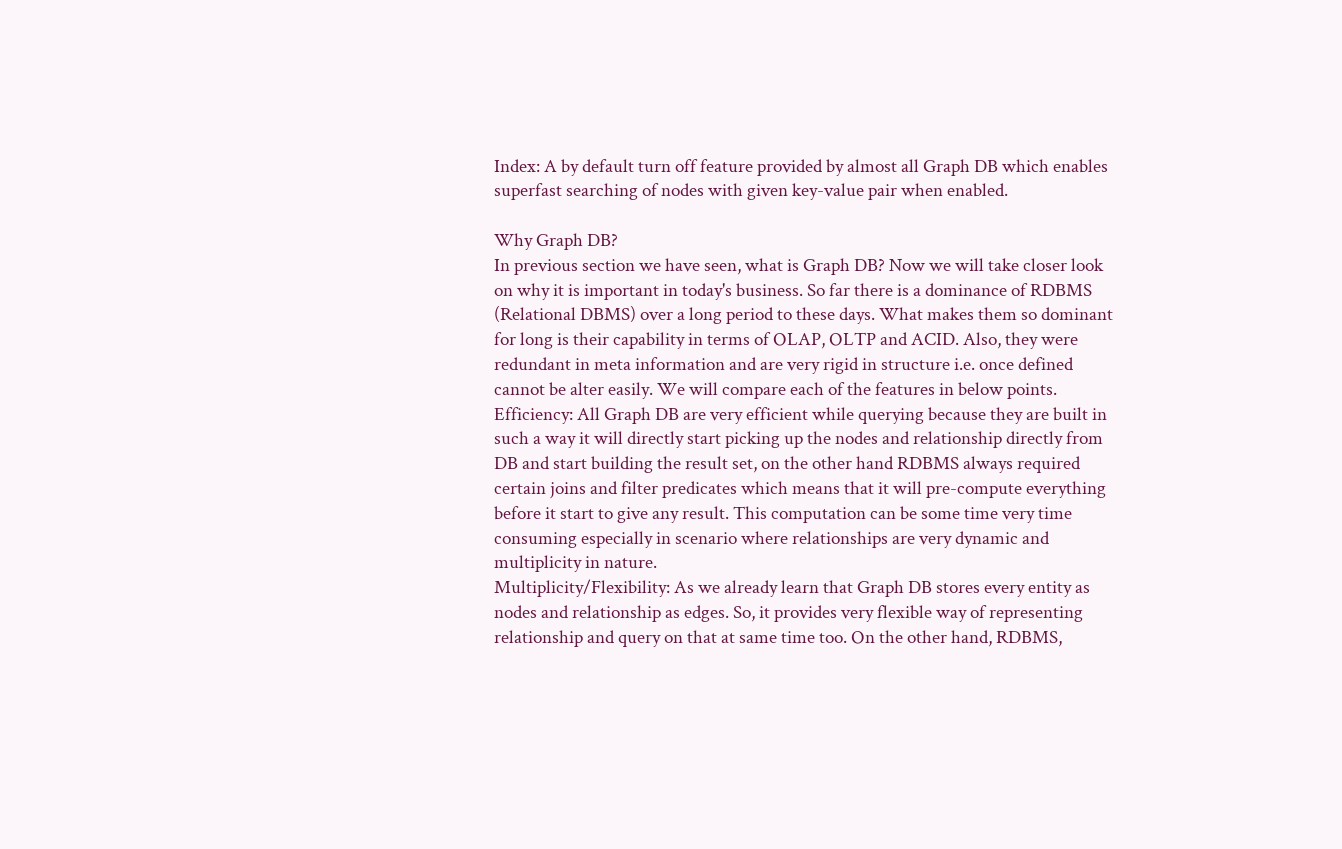Index: A by default turn off feature provided by almost all Graph DB which enables superfast searching of nodes with given key-value pair when enabled.

Why Graph DB?
In previous section we have seen, what is Graph DB? Now we will take closer look on why it is important in today's business. So far there is a dominance of RDBMS (Relational DBMS) over a long period to these days. What makes them so dominant for long is their capability in terms of OLAP, OLTP and ACID. Also, they were redundant in meta information and are very rigid in structure i.e. once defined cannot be alter easily. We will compare each of the features in below points.
Efficiency: All Graph DB are very efficient while querying because they are built in such a way it will directly start picking up the nodes and relationship directly from DB and start building the result set, on the other hand RDBMS always required certain joins and filter predicates which means that it will pre-compute everything before it start to give any result. This computation can be some time very time consuming especially in scenario where relationships are very dynamic and multiplicity in nature.
Multiplicity/Flexibility: As we already learn that Graph DB stores every entity as nodes and relationship as edges. So, it provides very flexible way of representing relationship and query on that at same time too. On the other hand, RDBMS,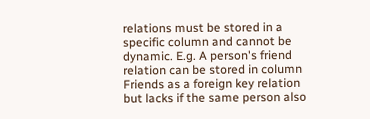relations must be stored in a specific column and cannot be dynamic. E.g. A person's friend relation can be stored in column Friends as a foreign key relation but lacks if the same person also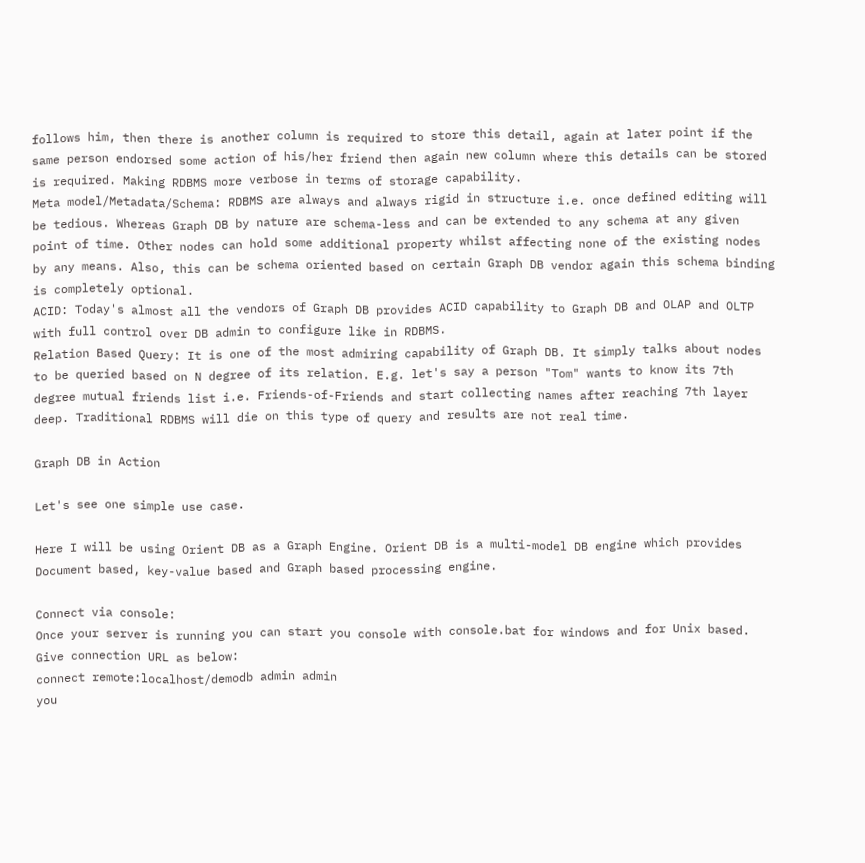follows him, then there is another column is required to store this detail, again at later point if the same person endorsed some action of his/her friend then again new column where this details can be stored is required. Making RDBMS more verbose in terms of storage capability.
Meta model/Metadata/Schema: RDBMS are always and always rigid in structure i.e. once defined editing will be tedious. Whereas Graph DB by nature are schema-less and can be extended to any schema at any given point of time. Other nodes can hold some additional property whilst affecting none of the existing nodes by any means. Also, this can be schema oriented based on certain Graph DB vendor again this schema binding is completely optional.
ACID: Today's almost all the vendors of Graph DB provides ACID capability to Graph DB and OLAP and OLTP with full control over DB admin to configure like in RDBMS.
Relation Based Query: It is one of the most admiring capability of Graph DB. It simply talks about nodes to be queried based on N degree of its relation. E.g. let's say a person "Tom" wants to know its 7th degree mutual friends list i.e. Friends-of-Friends and start collecting names after reaching 7th layer deep. Traditional RDBMS will die on this type of query and results are not real time.

Graph DB in Action

Let's see one simple use case.

Here I will be using Orient DB as a Graph Engine. Orient DB is a multi-model DB engine which provides Document based, key-value based and Graph based processing engine.

Connect via console:
Once your server is running you can start you console with console.bat for windows and for Unix based.
Give connection URL as below:
connect remote:localhost/demodb admin admin
you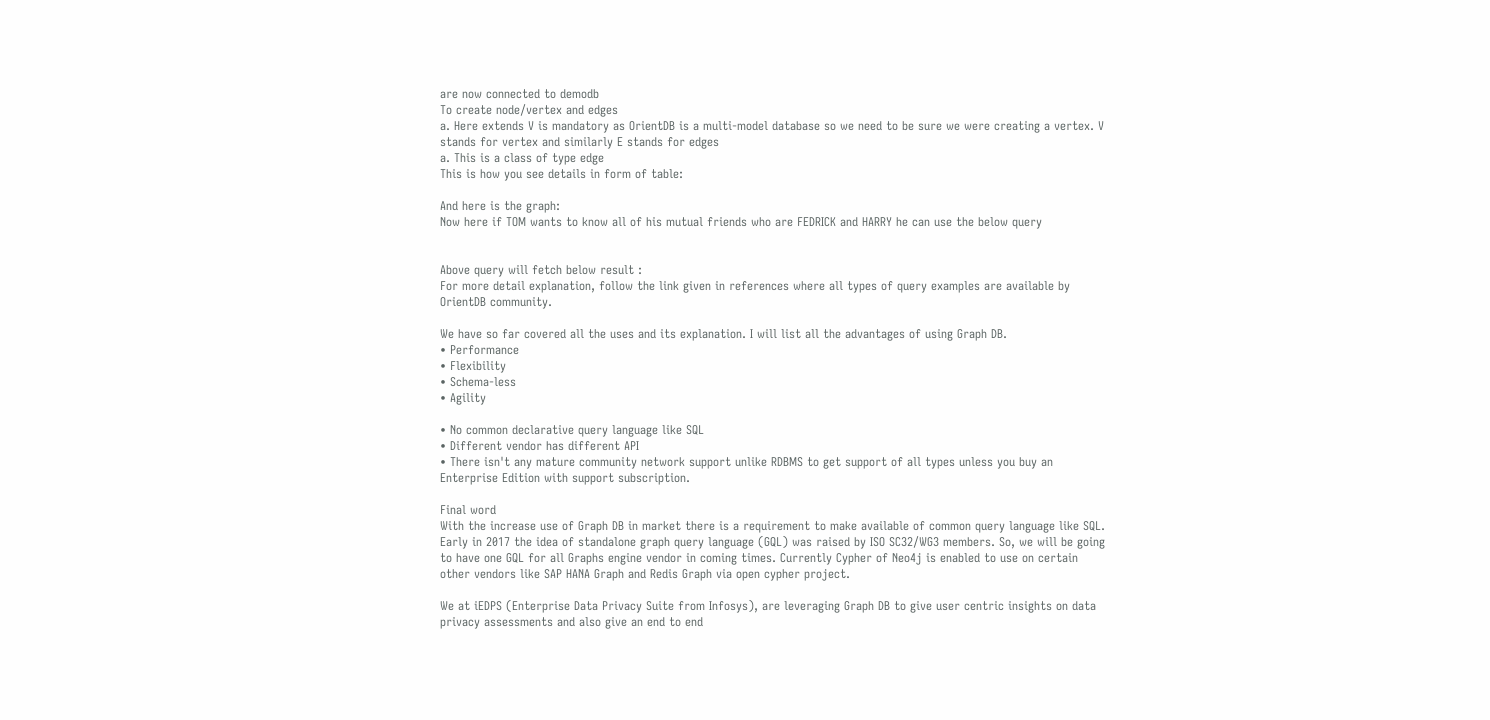are now connected to demodb
To create node/vertex and edges
a. Here extends V is mandatory as OrientDB is a multi-model database so we need to be sure we were creating a vertex. V stands for vertex and similarly E stands for edges
a. This is a class of type edge
This is how you see details in form of table:

And here is the graph:
Now here if TOM wants to know all of his mutual friends who are FEDRICK and HARRY he can use the below query


Above query will fetch below result :
For more detail explanation, follow the link given in references where all types of query examples are available by OrientDB community.

We have so far covered all the uses and its explanation. I will list all the advantages of using Graph DB.
• Performance
• Flexibility
• Schema-less
• Agility

• No common declarative query language like SQL
• Different vendor has different API
• There isn't any mature community network support unlike RDBMS to get support of all types unless you buy an Enterprise Edition with support subscription.

Final word
With the increase use of Graph DB in market there is a requirement to make available of common query language like SQL. Early in 2017 the idea of standalone graph query language (GQL) was raised by ISO SC32/WG3 members. So, we will be going to have one GQL for all Graphs engine vendor in coming times. Currently Cypher of Neo4j is enabled to use on certain other vendors like SAP HANA Graph and Redis Graph via open cypher project.

We at iEDPS (Enterprise Data Privacy Suite from Infosys), are leveraging Graph DB to give user centric insights on data privacy assessments and also give an end to end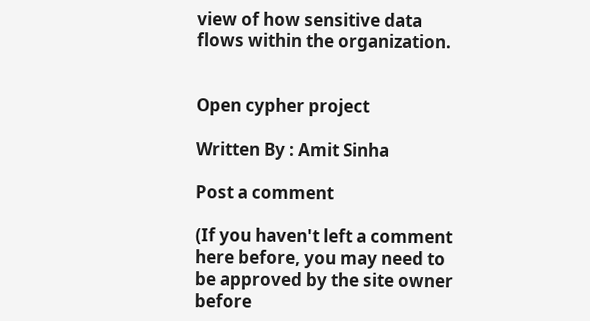view of how sensitive data flows within the organization.


Open cypher project

Written By : Amit Sinha

Post a comment

(If you haven't left a comment here before, you may need to be approved by the site owner before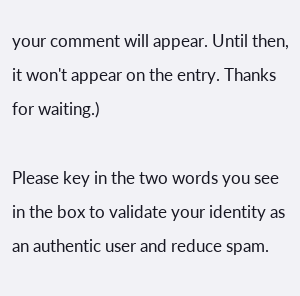your comment will appear. Until then, it won't appear on the entry. Thanks for waiting.)

Please key in the two words you see in the box to validate your identity as an authentic user and reduce spam.